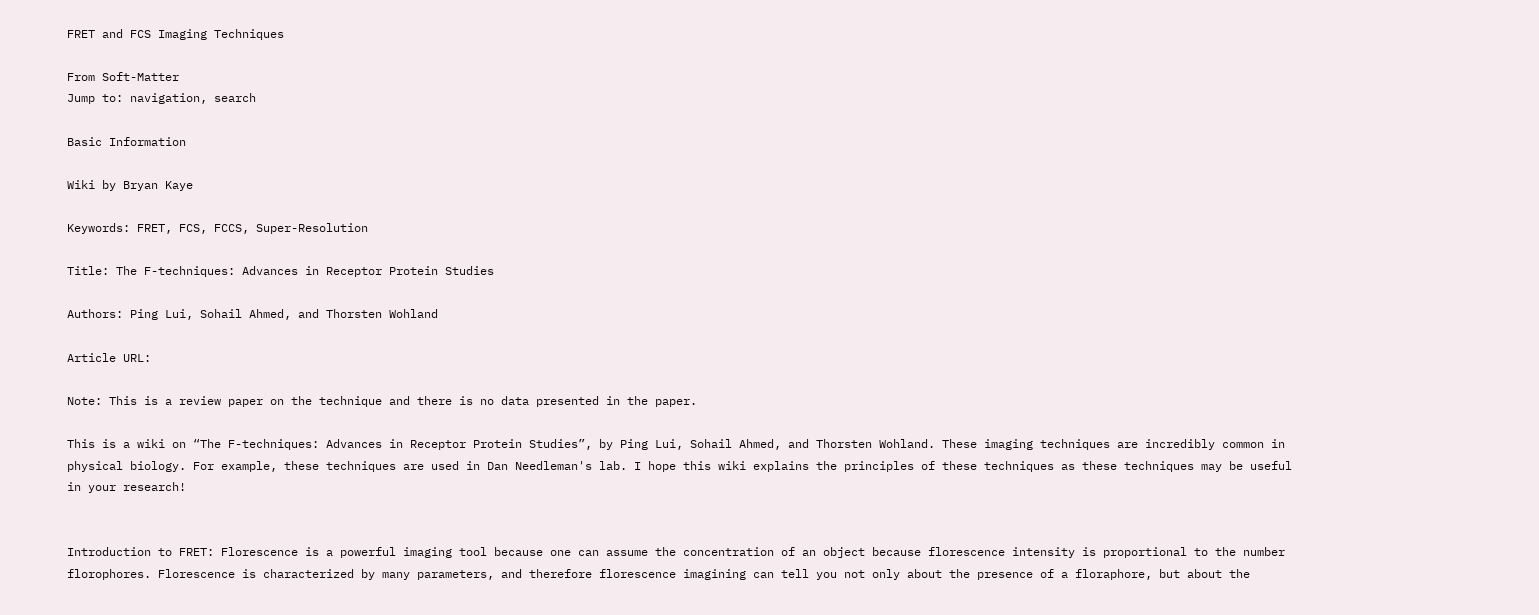FRET and FCS Imaging Techniques

From Soft-Matter
Jump to: navigation, search

Basic Information

Wiki by Bryan Kaye

Keywords: FRET, FCS, FCCS, Super-Resolution

Title: The F-techniques: Advances in Receptor Protein Studies

Authors: Ping Lui, Sohail Ahmed, and Thorsten Wohland

Article URL:

Note: This is a review paper on the technique and there is no data presented in the paper.

This is a wiki on “The F-techniques: Advances in Receptor Protein Studies”, by Ping Lui, Sohail Ahmed, and Thorsten Wohland. These imaging techniques are incredibly common in physical biology. For example, these techniques are used in Dan Needleman's lab. I hope this wiki explains the principles of these techniques as these techniques may be useful in your research!


Introduction to FRET: Florescence is a powerful imaging tool because one can assume the concentration of an object because florescence intensity is proportional to the number florophores. Florescence is characterized by many parameters, and therefore florescence imagining can tell you not only about the presence of a floraphore, but about the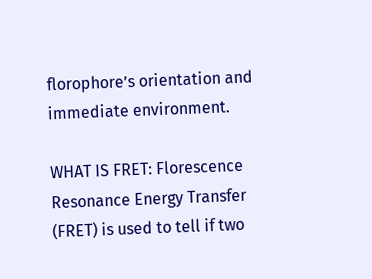florophore’s orientation and immediate environment.

WHAT IS FRET: Florescence Resonance Energy Transfer (FRET) is used to tell if two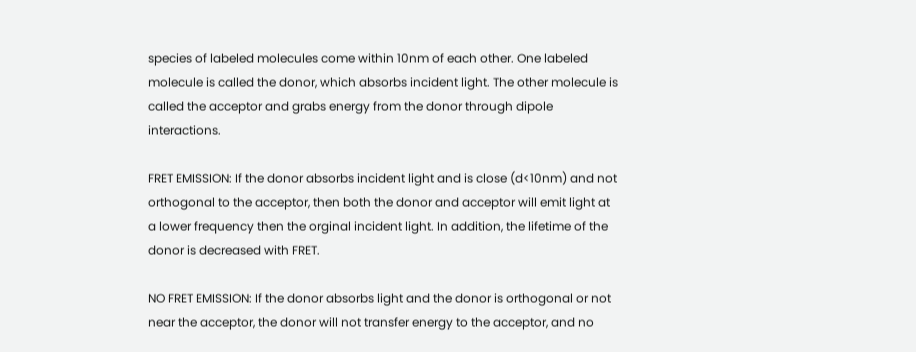species of labeled molecules come within 10nm of each other. One labeled molecule is called the donor, which absorbs incident light. The other molecule is called the acceptor and grabs energy from the donor through dipole interactions.

FRET EMISSION: If the donor absorbs incident light and is close (d<10nm) and not orthogonal to the acceptor, then both the donor and acceptor will emit light at a lower frequency then the orginal incident light. In addition, the lifetime of the donor is decreased with FRET.

NO FRET EMISSION: If the donor absorbs light and the donor is orthogonal or not near the acceptor, the donor will not transfer energy to the acceptor, and no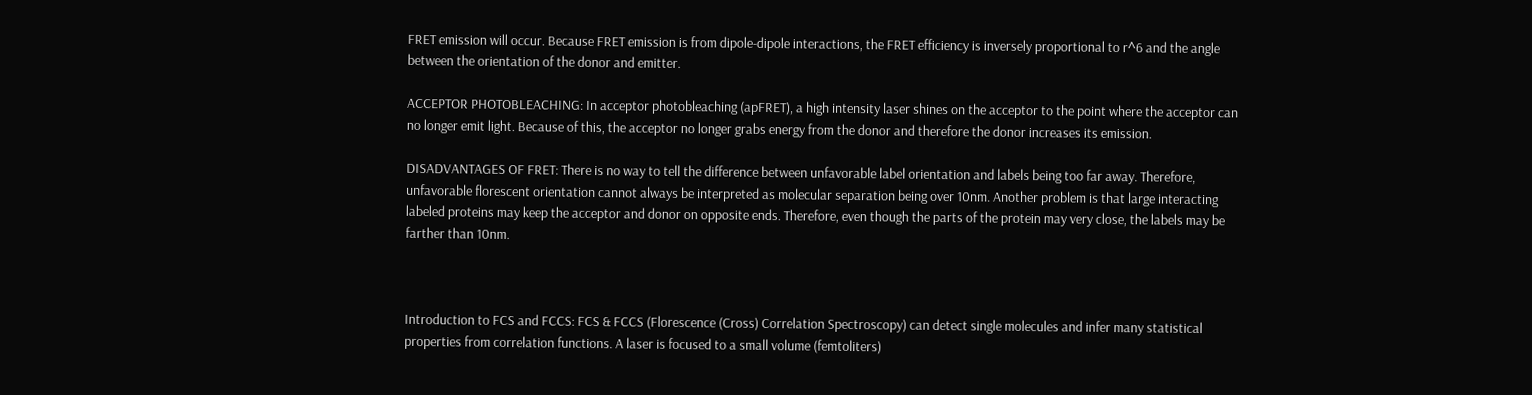FRET emission will occur. Because FRET emission is from dipole-dipole interactions, the FRET efficiency is inversely proportional to r^6 and the angle between the orientation of the donor and emitter.

ACCEPTOR PHOTOBLEACHING: In acceptor photobleaching (apFRET), a high intensity laser shines on the acceptor to the point where the acceptor can no longer emit light. Because of this, the acceptor no longer grabs energy from the donor and therefore the donor increases its emission.

DISADVANTAGES OF FRET: There is no way to tell the difference between unfavorable label orientation and labels being too far away. Therefore, unfavorable florescent orientation cannot always be interpreted as molecular separation being over 10nm. Another problem is that large interacting labeled proteins may keep the acceptor and donor on opposite ends. Therefore, even though the parts of the protein may very close, the labels may be farther than 10nm.



Introduction to FCS and FCCS: FCS & FCCS (Florescence (Cross) Correlation Spectroscopy) can detect single molecules and infer many statistical properties from correlation functions. A laser is focused to a small volume (femtoliters)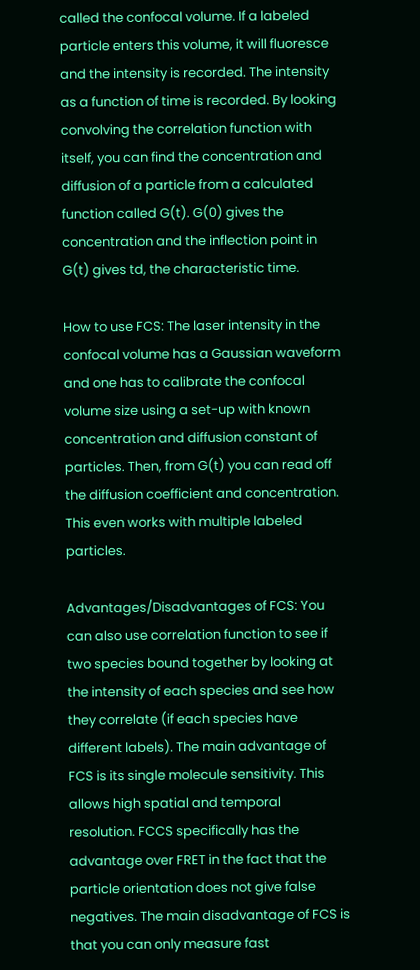called the confocal volume. If a labeled particle enters this volume, it will fluoresce and the intensity is recorded. The intensity as a function of time is recorded. By looking convolving the correlation function with itself, you can find the concentration and diffusion of a particle from a calculated function called G(t). G(0) gives the concentration and the inflection point in G(t) gives td, the characteristic time.

How to use FCS: The laser intensity in the confocal volume has a Gaussian waveform and one has to calibrate the confocal volume size using a set-up with known concentration and diffusion constant of particles. Then, from G(t) you can read off the diffusion coefficient and concentration. This even works with multiple labeled particles.

Advantages/Disadvantages of FCS: You can also use correlation function to see if two species bound together by looking at the intensity of each species and see how they correlate (if each species have different labels). The main advantage of FCS is its single molecule sensitivity. This allows high spatial and temporal resolution. FCCS specifically has the advantage over FRET in the fact that the particle orientation does not give false negatives. The main disadvantage of FCS is that you can only measure fast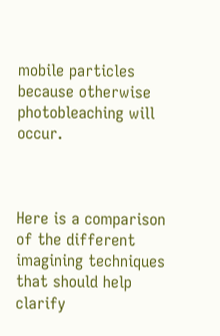mobile particles because otherwise photobleaching will occur.



Here is a comparison of the different imagining techniques that should help clarify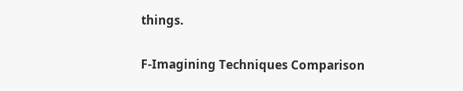things.

F-Imagining Techniques Comparison